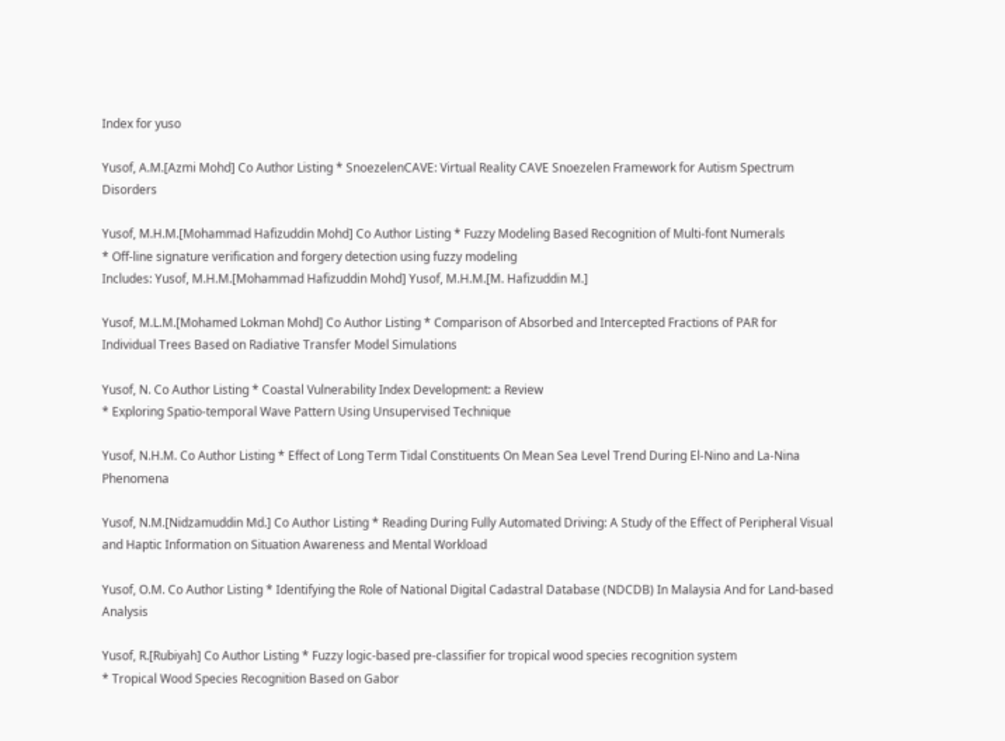Index for yuso

Yusof, A.M.[Azmi Mohd] Co Author Listing * SnoezelenCAVE: Virtual Reality CAVE Snoezelen Framework for Autism Spectrum Disorders

Yusof, M.H.M.[Mohammad Hafizuddin Mohd] Co Author Listing * Fuzzy Modeling Based Recognition of Multi-font Numerals
* Off-line signature verification and forgery detection using fuzzy modeling
Includes: Yusof, M.H.M.[Mohammad Hafizuddin Mohd] Yusof, M.H.M.[M. Hafizuddin M.]

Yusof, M.L.M.[Mohamed Lokman Mohd] Co Author Listing * Comparison of Absorbed and Intercepted Fractions of PAR for Individual Trees Based on Radiative Transfer Model Simulations

Yusof, N. Co Author Listing * Coastal Vulnerability Index Development: a Review
* Exploring Spatio-temporal Wave Pattern Using Unsupervised Technique

Yusof, N.H.M. Co Author Listing * Effect of Long Term Tidal Constituents On Mean Sea Level Trend During El-Nino and La-Nina Phenomena

Yusof, N.M.[Nidzamuddin Md.] Co Author Listing * Reading During Fully Automated Driving: A Study of the Effect of Peripheral Visual and Haptic Information on Situation Awareness and Mental Workload

Yusof, O.M. Co Author Listing * Identifying the Role of National Digital Cadastral Database (NDCDB) In Malaysia And for Land-based Analysis

Yusof, R.[Rubiyah] Co Author Listing * Fuzzy logic-based pre-classifier for tropical wood species recognition system
* Tropical Wood Species Recognition Based on Gabor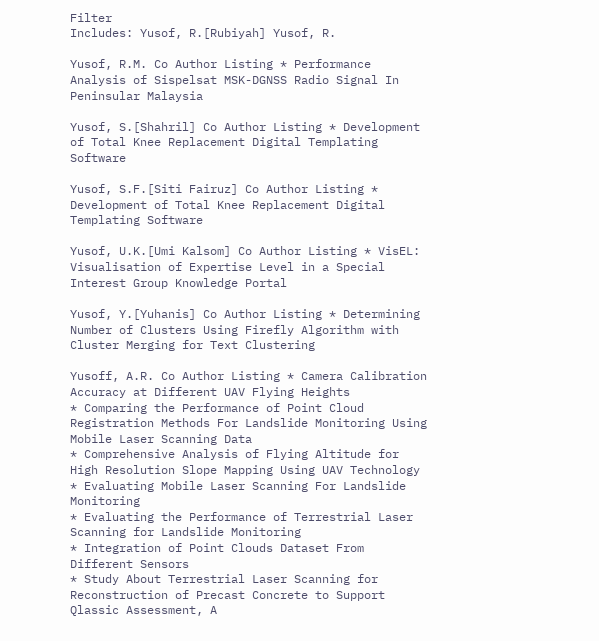Filter
Includes: Yusof, R.[Rubiyah] Yusof, R.

Yusof, R.M. Co Author Listing * Performance Analysis of Sispelsat MSK-DGNSS Radio Signal In Peninsular Malaysia

Yusof, S.[Shahril] Co Author Listing * Development of Total Knee Replacement Digital Templating Software

Yusof, S.F.[Siti Fairuz] Co Author Listing * Development of Total Knee Replacement Digital Templating Software

Yusof, U.K.[Umi Kalsom] Co Author Listing * VisEL: Visualisation of Expertise Level in a Special Interest Group Knowledge Portal

Yusof, Y.[Yuhanis] Co Author Listing * Determining Number of Clusters Using Firefly Algorithm with Cluster Merging for Text Clustering

Yusoff, A.R. Co Author Listing * Camera Calibration Accuracy at Different UAV Flying Heights
* Comparing the Performance of Point Cloud Registration Methods For Landslide Monitoring Using Mobile Laser Scanning Data
* Comprehensive Analysis of Flying Altitude for High Resolution Slope Mapping Using UAV Technology
* Evaluating Mobile Laser Scanning For Landslide Monitoring
* Evaluating the Performance of Terrestrial Laser Scanning for Landslide Monitoring
* Integration of Point Clouds Dataset From Different Sensors
* Study About Terrestrial Laser Scanning for Reconstruction of Precast Concrete to Support Qlassic Assessment, A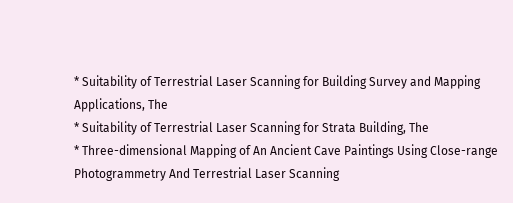* Suitability of Terrestrial Laser Scanning for Building Survey and Mapping Applications, The
* Suitability of Terrestrial Laser Scanning for Strata Building, The
* Three-dimensional Mapping of An Ancient Cave Paintings Using Close-range Photogrammetry And Terrestrial Laser Scanning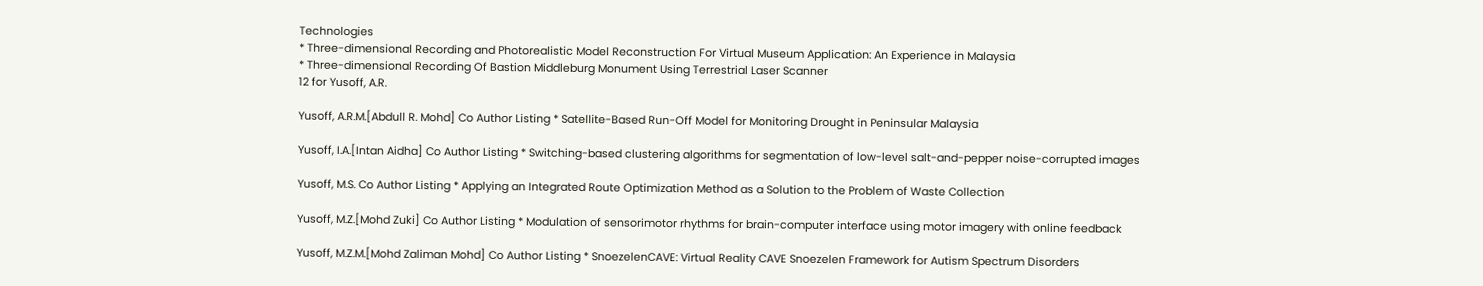Technologies
* Three-dimensional Recording and Photorealistic Model Reconstruction For Virtual Museum Application: An Experience in Malaysia
* Three-dimensional Recording Of Bastion Middleburg Monument Using Terrestrial Laser Scanner
12 for Yusoff, A.R.

Yusoff, A.R.M.[Abdull R. Mohd] Co Author Listing * Satellite-Based Run-Off Model for Monitoring Drought in Peninsular Malaysia

Yusoff, I.A.[Intan Aidha] Co Author Listing * Switching-based clustering algorithms for segmentation of low-level salt-and-pepper noise-corrupted images

Yusoff, M.S. Co Author Listing * Applying an Integrated Route Optimization Method as a Solution to the Problem of Waste Collection

Yusoff, M.Z.[Mohd Zuki] Co Author Listing * Modulation of sensorimotor rhythms for brain-computer interface using motor imagery with online feedback

Yusoff, M.Z.M.[Mohd Zaliman Mohd] Co Author Listing * SnoezelenCAVE: Virtual Reality CAVE Snoezelen Framework for Autism Spectrum Disorders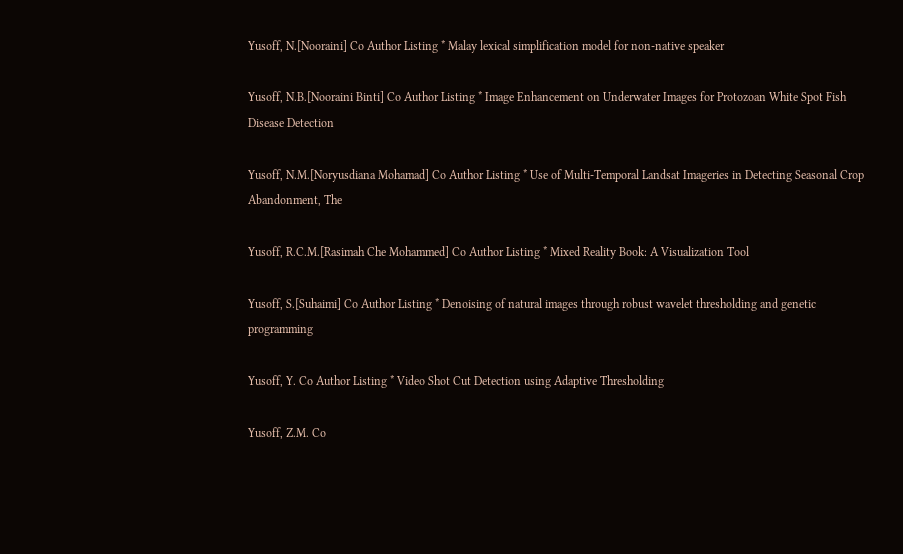Yusoff, N.[Nooraini] Co Author Listing * Malay lexical simplification model for non-native speaker

Yusoff, N.B.[Nooraini Binti] Co Author Listing * Image Enhancement on Underwater Images for Protozoan White Spot Fish Disease Detection

Yusoff, N.M.[Noryusdiana Mohamad] Co Author Listing * Use of Multi-Temporal Landsat Imageries in Detecting Seasonal Crop Abandonment, The

Yusoff, R.C.M.[Rasimah Che Mohammed] Co Author Listing * Mixed Reality Book: A Visualization Tool

Yusoff, S.[Suhaimi] Co Author Listing * Denoising of natural images through robust wavelet thresholding and genetic programming

Yusoff, Y. Co Author Listing * Video Shot Cut Detection using Adaptive Thresholding

Yusoff, Z.M. Co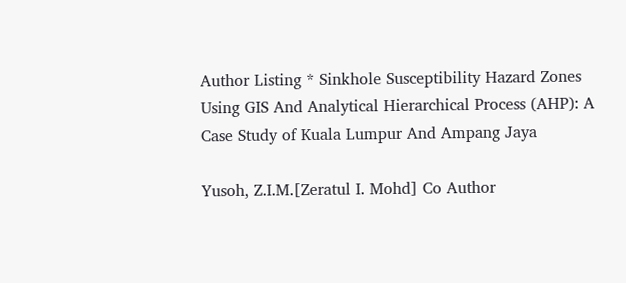Author Listing * Sinkhole Susceptibility Hazard Zones Using GIS And Analytical Hierarchical Process (AHP): A Case Study of Kuala Lumpur And Ampang Jaya

Yusoh, Z.I.M.[Zeratul I. Mohd] Co Author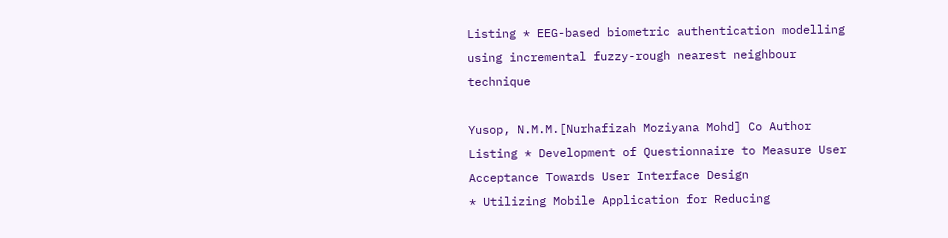Listing * EEG-based biometric authentication modelling using incremental fuzzy-rough nearest neighbour technique

Yusop, N.M.M.[Nurhafizah Moziyana Mohd] Co Author Listing * Development of Questionnaire to Measure User Acceptance Towards User Interface Design
* Utilizing Mobile Application for Reducing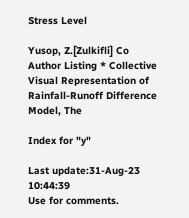Stress Level

Yusop, Z.[Zulkifli] Co Author Listing * Collective Visual Representation of Rainfall-Runoff Difference Model, The

Index for "y"

Last update:31-Aug-23 10:44:39
Use for comments.